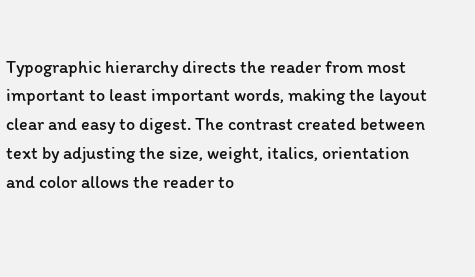Typographic hierarchy directs the reader from most important to least important words, making the layout clear and easy to digest. The contrast created between text by adjusting the size, weight, italics, orientation and color allows the reader to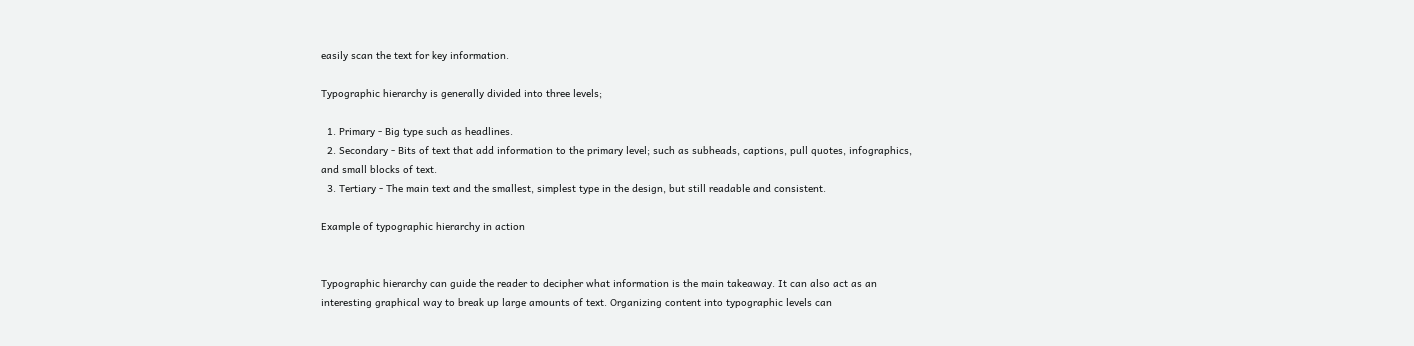easily scan the text for key information.

Typographic hierarchy is generally divided into three levels;

  1. Primary - Big type such as headlines.
  2. Secondary - Bits of text that add information to the primary level; such as subheads, captions, pull quotes, infographics, and small blocks of text.
  3. Tertiary - The main text and the smallest, simplest type in the design, but still readable and consistent.

Example of typographic hierarchy in action


Typographic hierarchy can guide the reader to decipher what information is the main takeaway. It can also act as an interesting graphical way to break up large amounts of text. Organizing content into typographic levels can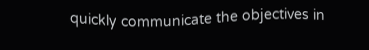quickly communicate the objectives in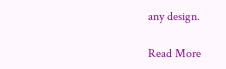any design.

Read More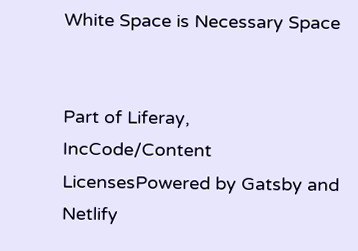White Space is Necessary Space


Part of Liferay, IncCode/Content LicensesPowered by Gatsby and Netlify